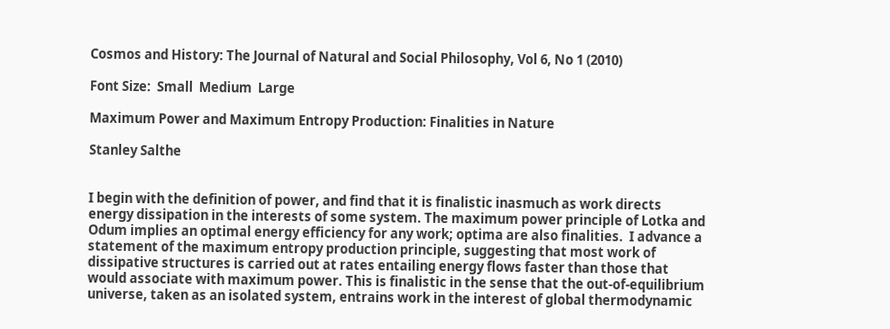Cosmos and History: The Journal of Natural and Social Philosophy, Vol 6, No 1 (2010)

Font Size:  Small  Medium  Large

Maximum Power and Maximum Entropy Production: Finalities in Nature

Stanley Salthe


I begin with the definition of power, and find that it is finalistic inasmuch as work directs energy dissipation in the interests of some system. The maximum power principle of Lotka and Odum implies an optimal energy efficiency for any work; optima are also finalities.  I advance a statement of the maximum entropy production principle, suggesting that most work of dissipative structures is carried out at rates entailing energy flows faster than those that would associate with maximum power. This is finalistic in the sense that the out-of-equilibrium universe, taken as an isolated system, entrains work in the interest of global thermodynamic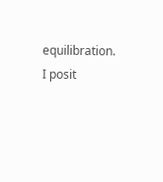equilibration.  I posit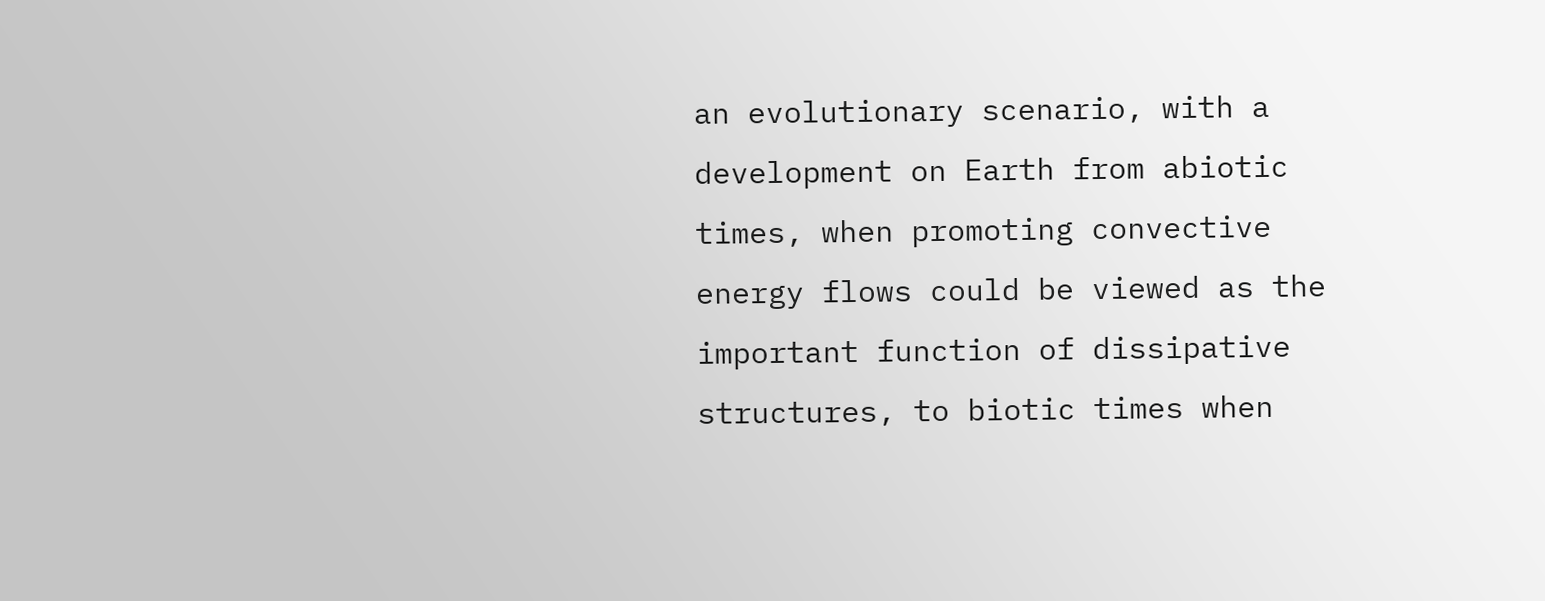an evolutionary scenario, with a development on Earth from abiotic times, when promoting convective energy flows could be viewed as the important function of dissipative structures, to biotic times when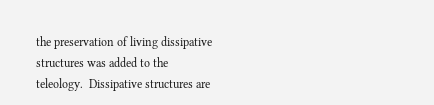the preservation of living dissipative structures was added to the teleology.  Dissipative structures are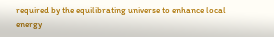required by the equilibrating universe to enhance local energy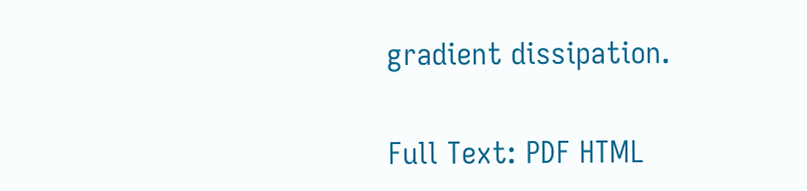gradient dissipation.


Full Text: PDF HTML